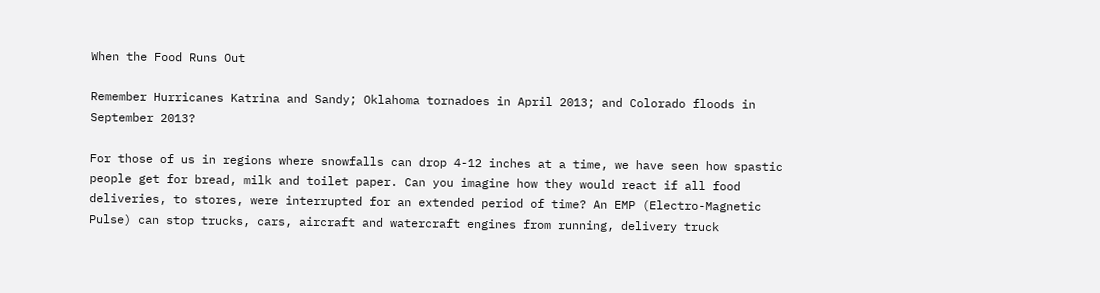When the Food Runs Out

Remember Hurricanes Katrina and Sandy; Oklahoma tornadoes in April 2013; and Colorado floods in September 2013?

For those of us in regions where snowfalls can drop 4-12 inches at a time, we have seen how spastic people get for bread, milk and toilet paper. Can you imagine how they would react if all food deliveries, to stores, were interrupted for an extended period of time? An EMP (Electro-Magnetic Pulse) can stop trucks, cars, aircraft and watercraft engines from running, delivery truck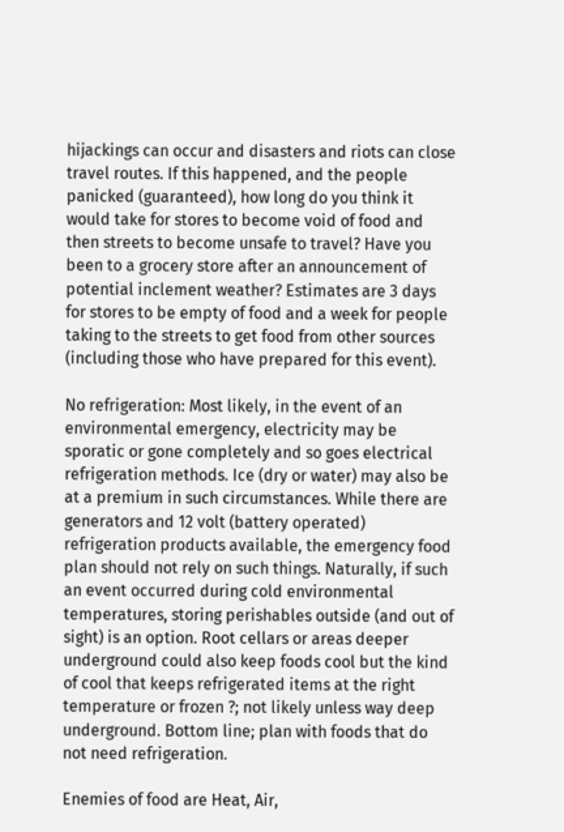hijackings can occur and disasters and riots can close travel routes. If this happened, and the people panicked (guaranteed), how long do you think it would take for stores to become void of food and then streets to become unsafe to travel? Have you been to a grocery store after an announcement of potential inclement weather? Estimates are 3 days for stores to be empty of food and a week for people taking to the streets to get food from other sources (including those who have prepared for this event).

No refrigeration: Most likely, in the event of an environmental emergency, electricity may be sporatic or gone completely and so goes electrical refrigeration methods. Ice (dry or water) may also be at a premium in such circumstances. While there are generators and 12 volt (battery operated) refrigeration products available, the emergency food plan should not rely on such things. Naturally, if such an event occurred during cold environmental temperatures, storing perishables outside (and out of sight) is an option. Root cellars or areas deeper underground could also keep foods cool but the kind of cool that keeps refrigerated items at the right temperature or frozen ?; not likely unless way deep underground. Bottom line; plan with foods that do not need refrigeration.

Enemies of food are Heat, Air,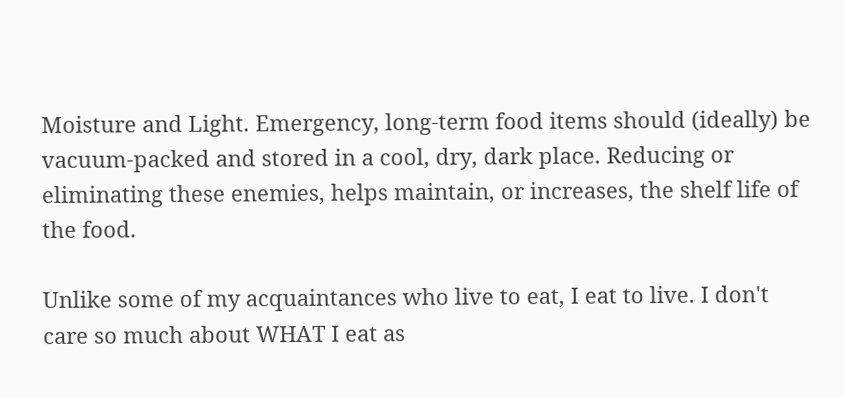Moisture and Light. Emergency, long-term food items should (ideally) be vacuum-packed and stored in a cool, dry, dark place. Reducing or eliminating these enemies, helps maintain, or increases, the shelf life of the food.

Unlike some of my acquaintances who live to eat, I eat to live. I don't care so much about WHAT I eat as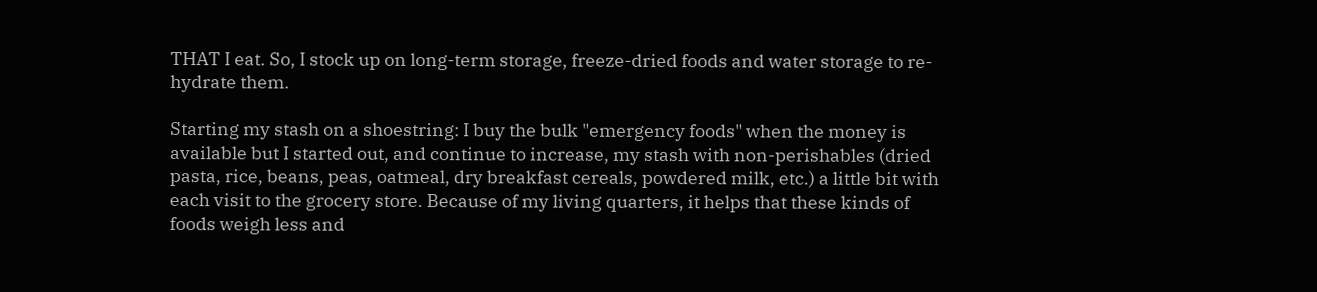THAT I eat. So, I stock up on long-term storage, freeze-dried foods and water storage to re-hydrate them.

Starting my stash on a shoestring: I buy the bulk "emergency foods" when the money is available but I started out, and continue to increase, my stash with non-perishables (dried pasta, rice, beans, peas, oatmeal, dry breakfast cereals, powdered milk, etc.) a little bit with each visit to the grocery store. Because of my living quarters, it helps that these kinds of foods weigh less and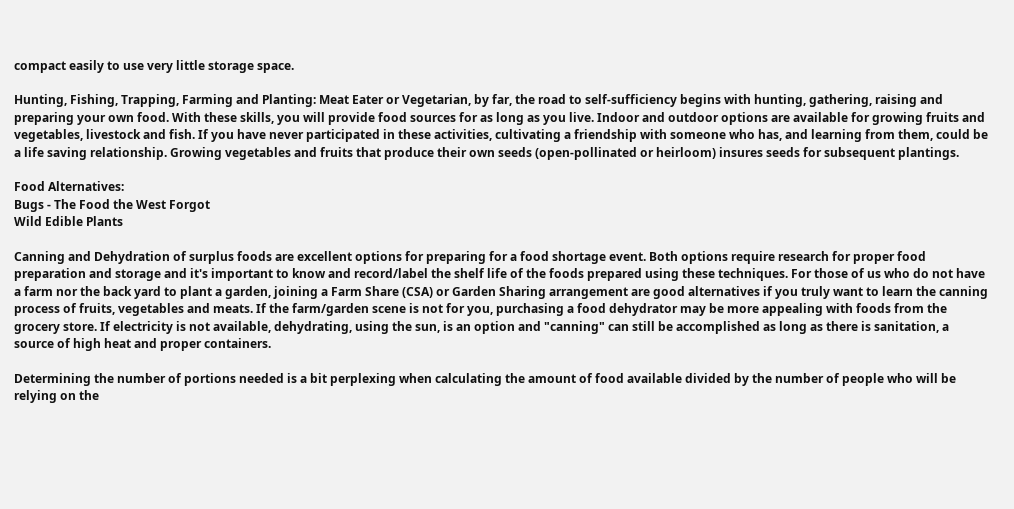compact easily to use very little storage space.

Hunting, Fishing, Trapping, Farming and Planting: Meat Eater or Vegetarian, by far, the road to self-sufficiency begins with hunting, gathering, raising and preparing your own food. With these skills, you will provide food sources for as long as you live. Indoor and outdoor options are available for growing fruits and vegetables, livestock and fish. If you have never participated in these activities, cultivating a friendship with someone who has, and learning from them, could be a life saving relationship. Growing vegetables and fruits that produce their own seeds (open-pollinated or heirloom) insures seeds for subsequent plantings.

Food Alternatives:
Bugs - The Food the West Forgot
Wild Edible Plants

Canning and Dehydration of surplus foods are excellent options for preparing for a food shortage event. Both options require research for proper food preparation and storage and it's important to know and record/label the shelf life of the foods prepared using these techniques. For those of us who do not have a farm nor the back yard to plant a garden, joining a Farm Share (CSA) or Garden Sharing arrangement are good alternatives if you truly want to learn the canning process of fruits, vegetables and meats. If the farm/garden scene is not for you, purchasing a food dehydrator may be more appealing with foods from the grocery store. If electricity is not available, dehydrating, using the sun, is an option and "canning" can still be accomplished as long as there is sanitation, a source of high heat and proper containers.

Determining the number of portions needed is a bit perplexing when calculating the amount of food available divided by the number of people who will be relying on the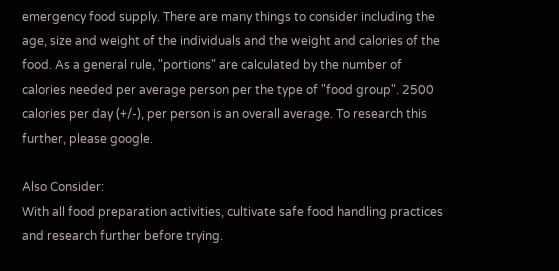emergency food supply. There are many things to consider including the age, size and weight of the individuals and the weight and calories of the food. As a general rule, "portions" are calculated by the number of calories needed per average person per the type of "food group". 2500 calories per day (+/-), per person is an overall average. To research this further, please google.

Also Consider:
With all food preparation activities, cultivate safe food handling practices and research further before trying.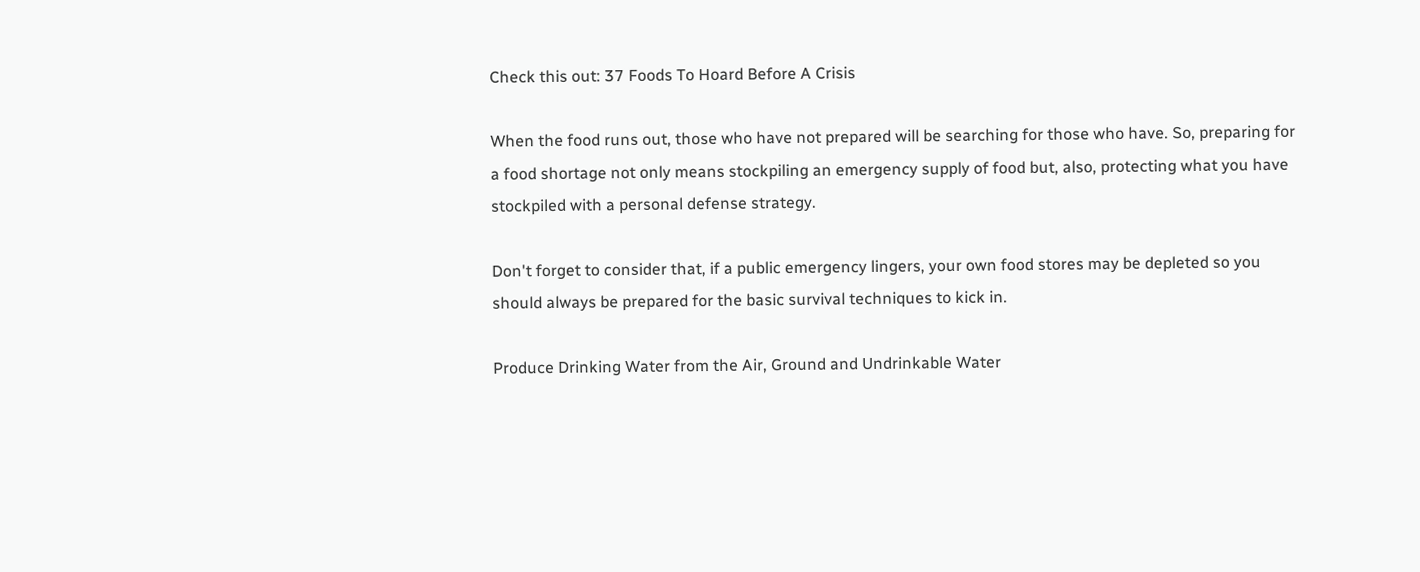Check this out: 37 Foods To Hoard Before A Crisis

When the food runs out, those who have not prepared will be searching for those who have. So, preparing for a food shortage not only means stockpiling an emergency supply of food but, also, protecting what you have stockpiled with a personal defense strategy.

Don't forget to consider that, if a public emergency lingers, your own food stores may be depleted so you should always be prepared for the basic survival techniques to kick in.

Produce Drinking Water from the Air, Ground and Undrinkable Water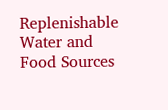Replenishable Water and Food Sources